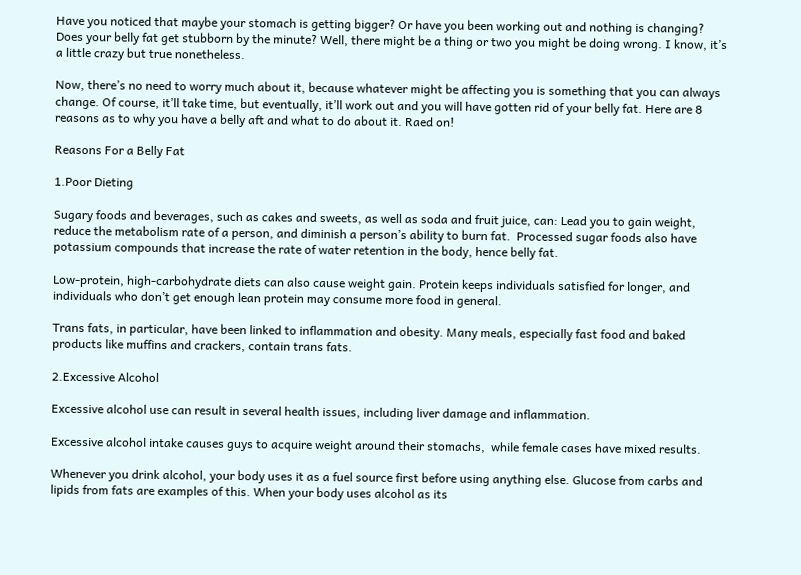Have you noticed that maybe your stomach is getting bigger? Or have you been working out and nothing is changing? Does your belly fat get stubborn by the minute? Well, there might be a thing or two you might be doing wrong. I know, it’s a little crazy but true nonetheless.

Now, there’s no need to worry much about it, because whatever might be affecting you is something that you can always change. Of course, it’ll take time, but eventually, it’ll work out and you will have gotten rid of your belly fat. Here are 8 reasons as to why you have a belly aft and what to do about it. Raed on!

Reasons For a Belly Fat

1.Poor Dieting

Sugary foods and beverages, such as cakes and sweets, as well as soda and fruit juice, can: Lead you to gain weight, reduce the metabolism rate of a person, and diminish a person’s ability to burn fat.  Processed sugar foods also have potassium compounds that increase the rate of water retention in the body, hence belly fat.

Low-protein, high-carbohydrate diets can also cause weight gain. Protein keeps individuals satisfied for longer, and individuals who don’t get enough lean protein may consume more food in general.

Trans fats, in particular, have been linked to inflammation and obesity. Many meals, especially fast food and baked products like muffins and crackers, contain trans fats.

2.Excessive Alcohol

Excessive alcohol use can result in several health issues, including liver damage and inflammation.

Excessive alcohol intake causes guys to acquire weight around their stomachs,  while female cases have mixed results.

Whenever you drink alcohol, your body uses it as a fuel source first before using anything else. Glucose from carbs and lipids from fats are examples of this. When your body uses alcohol as its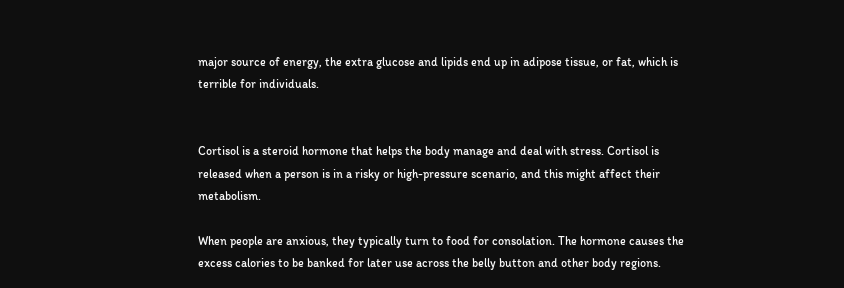major source of energy, the extra glucose and lipids end up in adipose tissue, or fat, which is terrible for individuals.


Cortisol is a steroid hormone that helps the body manage and deal with stress. Cortisol is released when a person is in a risky or high-pressure scenario, and this might affect their metabolism.

When people are anxious, they typically turn to food for consolation. The hormone causes the excess calories to be banked for later use across the belly button and other body regions.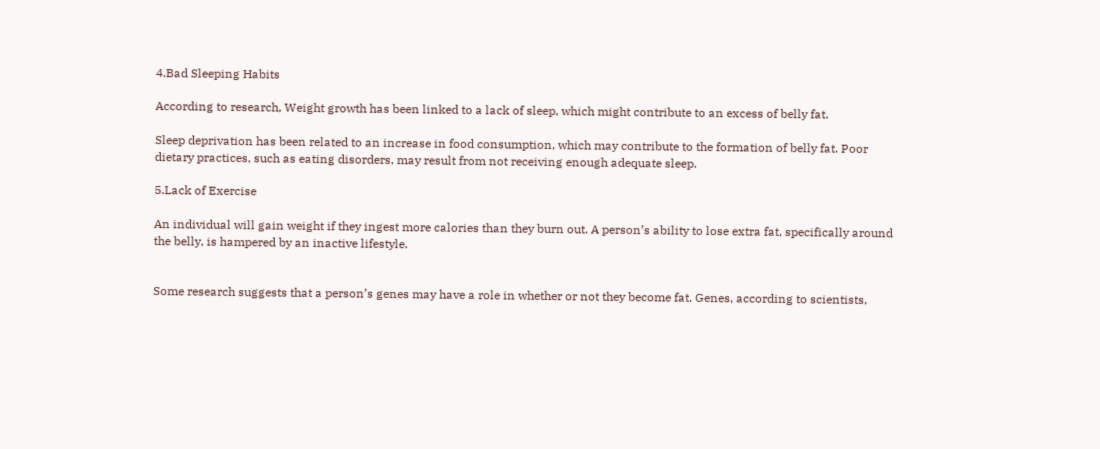4.Bad Sleeping Habits

According to research, Weight growth has been linked to a lack of sleep, which might contribute to an excess of belly fat.

Sleep deprivation has been related to an increase in food consumption, which may contribute to the formation of belly fat. Poor dietary practices, such as eating disorders, may result from not receiving enough adequate sleep.

5.Lack of Exercise

An individual will gain weight if they ingest more calories than they burn out. A person’s ability to lose extra fat, specifically around the belly, is hampered by an inactive lifestyle.


Some research suggests that a person’s genes may have a role in whether or not they become fat. Genes, according to scientists,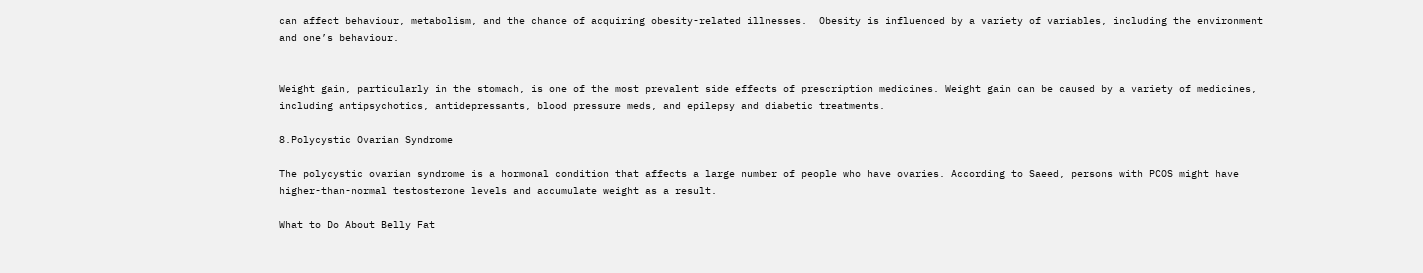can affect behaviour, metabolism, and the chance of acquiring obesity-related illnesses.  Obesity is influenced by a variety of variables, including the environment and one’s behaviour.


Weight gain, particularly in the stomach, is one of the most prevalent side effects of prescription medicines. Weight gain can be caused by a variety of medicines, including antipsychotics, antidepressants, blood pressure meds, and epilepsy and diabetic treatments.

8.Polycystic Ovarian Syndrome

The polycystic ovarian syndrome is a hormonal condition that affects a large number of people who have ovaries. According to Saeed, persons with PCOS might have higher-than-normal testosterone levels and accumulate weight as a result.

What to Do About Belly Fat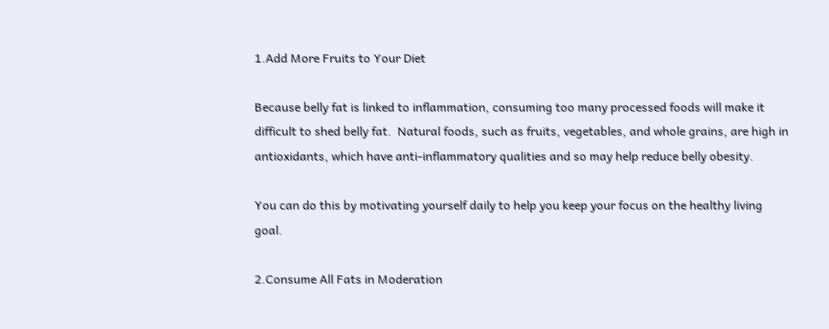1.Add More Fruits to Your Diet

Because belly fat is linked to inflammation, consuming too many processed foods will make it difficult to shed belly fat.  Natural foods, such as fruits, vegetables, and whole grains, are high in antioxidants, which have anti-inflammatory qualities and so may help reduce belly obesity.

You can do this by motivating yourself daily to help you keep your focus on the healthy living goal.

2.Consume All Fats in Moderation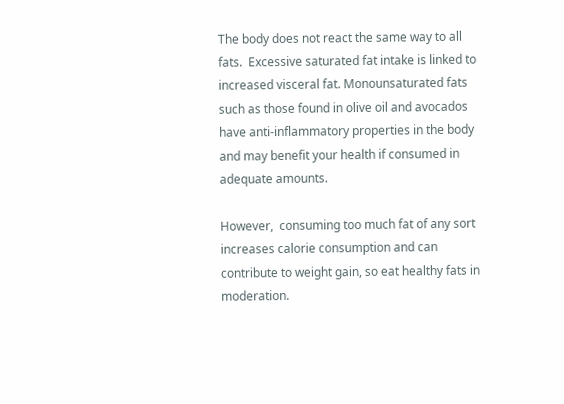The body does not react the same way to all fats.  Excessive saturated fat intake is linked to increased visceral fat. Monounsaturated fats such as those found in olive oil and avocados have anti-inflammatory properties in the body and may benefit your health if consumed in adequate amounts.

However,  consuming too much fat of any sort increases calorie consumption and can contribute to weight gain, so eat healthy fats in moderation.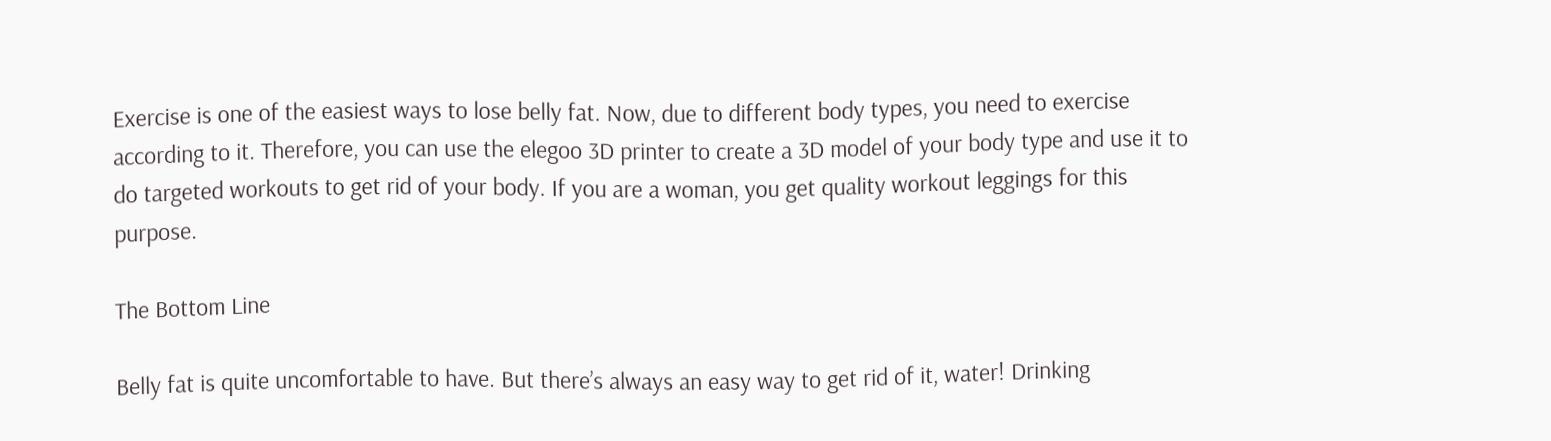Exercise is one of the easiest ways to lose belly fat. Now, due to different body types, you need to exercise according to it. Therefore, you can use the elegoo 3D printer to create a 3D model of your body type and use it to do targeted workouts to get rid of your body. If you are a woman, you get quality workout leggings for this purpose.

The Bottom Line

Belly fat is quite uncomfortable to have. But there’s always an easy way to get rid of it, water! Drinking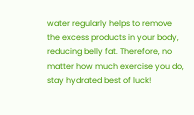water regularly helps to remove the excess products in your body, reducing belly fat. Therefore, no matter how much exercise you do, stay hydrated best of luck!